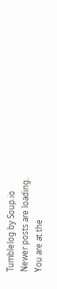Tumblelog by Soup.io
Newer posts are loading.
You are at the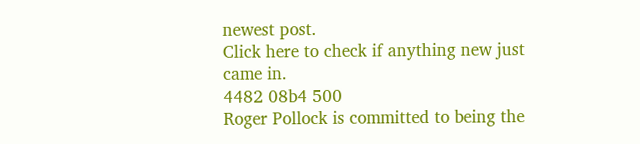newest post.
Click here to check if anything new just came in.
4482 08b4 500
Roger Pollock is committed to being the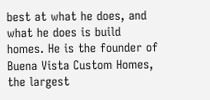best at what he does, and what he does is build homes. He is the founder of Buena Vista Custom Homes, the largest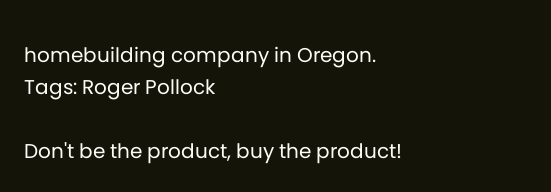homebuilding company in Oregon.
Tags: Roger Pollock

Don't be the product, buy the product!